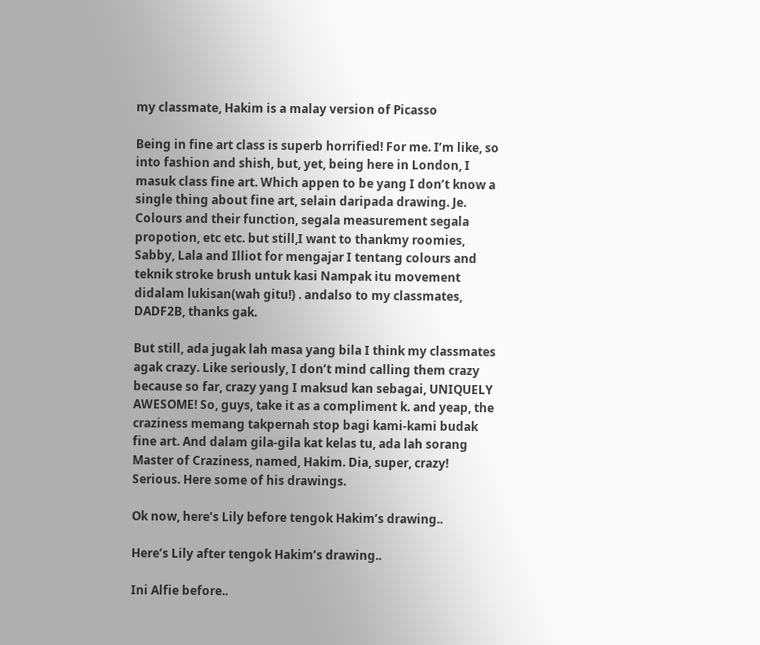my classmate, Hakim is a malay version of Picasso

Being in fine art class is superb horrified! For me. I’m like, so into fashion and shish, but, yet, being here in London, I masuk class fine art. Which appen to be yang I don’t know a single thing about fine art, selain daripada drawing. Je. Colours and their function, segala measurement segala propotion, etc etc. but still,I want to thankmy roomies, Sabby, Lala and Illiot for mengajar I tentang colours and teknik stroke brush untuk kasi Nampak itu movement didalam lukisan(wah gitu!) . andalso to my classmates, DADF2B, thanks gak.

But still, ada jugak lah masa yang bila I think my classmates agak crazy. Like seriously, I don’t mind calling them crazy because so far, crazy yang I maksud kan sebagai, UNIQUELY AWESOME! So, guys, take it as a compliment k. and yeap, the craziness memang takpernah stop bagi kami-kami budak fine art. And dalam gila-gila kat kelas tu, ada lah sorang Master of Craziness, named, Hakim. Dia, super, crazy! Serious. Here some of his drawings.

Ok now, here’s Lily before tengok Hakim’s drawing..

Here’s Lily after tengok Hakim’s drawing..

Ini Alfie before..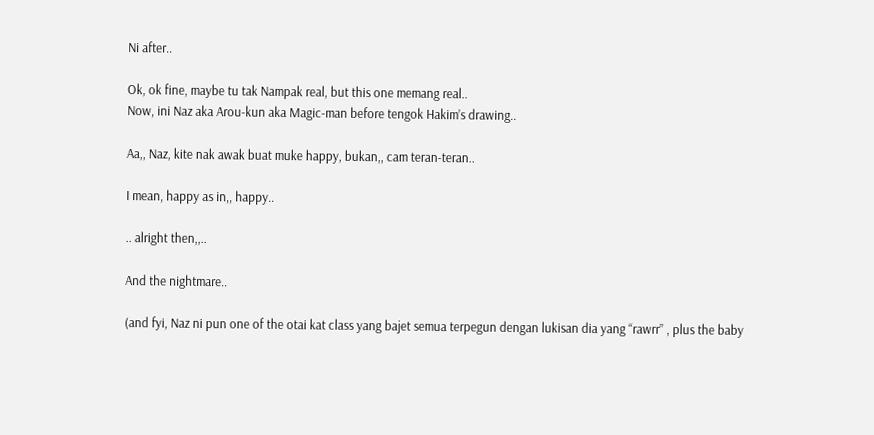Ni after..

Ok, ok fine, maybe tu tak Nampak real, but this one memang real..
Now, ini Naz aka Arou-kun aka Magic-man before tengok Hakim’s drawing..

Aa,, Naz, kite nak awak buat muke happy, bukan,, cam teran-teran..

I mean, happy as in,, happy..

.. alright then,,..

And the nightmare..

(and fyi, Naz ni pun one of the otai kat class yang bajet semua terpegun dengan lukisan dia yang “rawrr” , plus the baby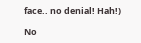face.. no denial! Hah!)

No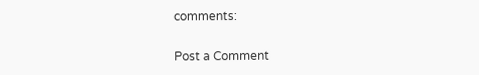comments:

Post a Comment